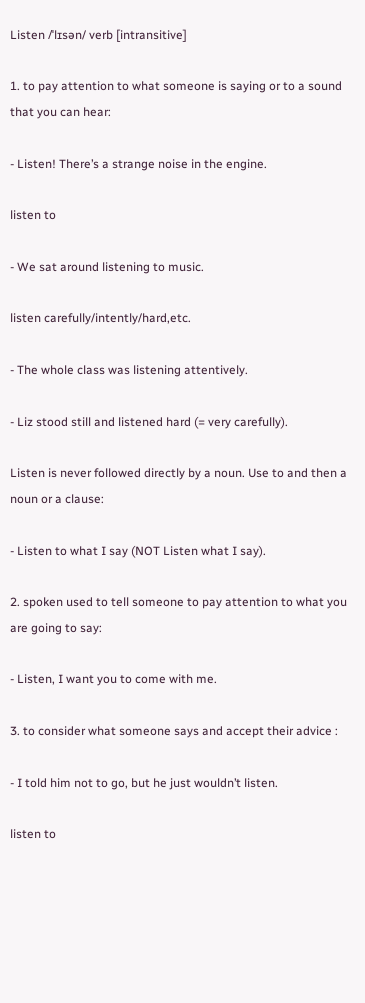Listen /ˈlɪsən/ verb [intransitive]

1. to pay attention to what someone is saying or to a sound that you can hear:

- Listen! There’s a strange noise in the engine.

listen to

- We sat around listening to music.

listen carefully/intently/hard,etc.

- The whole class was listening attentively.

- Liz stood still and listened hard (= very carefully).

Listen is never followed directly by a noun. Use to and then a noun or a clause:

- Listen to what I say (NOT Listen what I say).

2. spoken used to tell someone to pay attention to what you are going to say:

- Listen, I want you to come with me.

3. to consider what someone says and accept their advice :

- I told him not to go, but he just wouldn’t listen.

listen to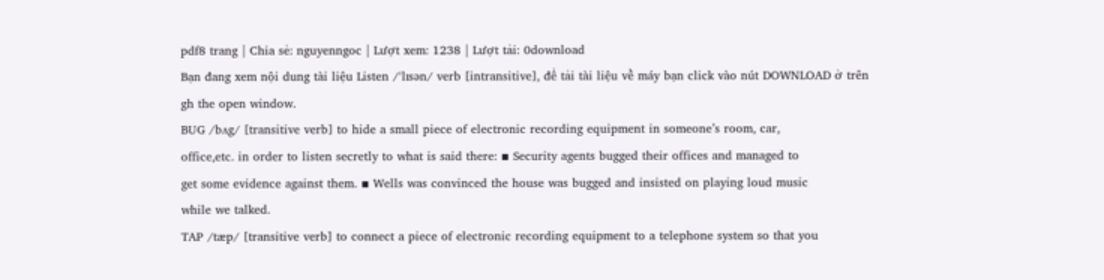pdf8 trang | Chia sẻ: nguyenngoc | Lượt xem: 1238 | Lượt tải: 0download
Bạn đang xem nội dung tài liệu Listen /ˈlɪsən/ verb [intransitive], để tải tài liệu về máy bạn click vào nút DOWNLOAD ở trên
gh the open window.
BUG /bʌg/ [transitive verb] to hide a small piece of electronic recording equipment in someone’s room, car,
office,etc. in order to listen secretly to what is said there: ▪ Security agents bugged their offices and managed to
get some evidence against them. ▪ Wells was convinced the house was bugged and insisted on playing loud music
while we talked.
TAP /tæp/ [transitive verb] to connect a piece of electronic recording equipment to a telephone system so that you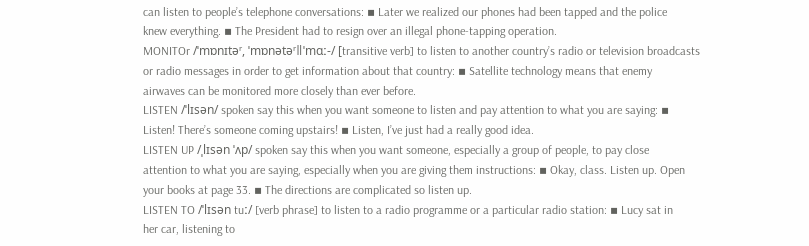can listen to people’s telephone conversations: ▪ Later we realized our phones had been tapped and the police
knew everything. ▪ The President had to resign over an illegal phone-tapping operation.
MONITOr /ˈmɒnɪtəʳ, ˈmɒnətəʳǁˈmɑː-/ [transitive verb] to listen to another country’s radio or television broadcasts
or radio messages in order to get information about that country: ▪ Satellite technology means that enemy
airwaves can be monitored more closely than ever before.
LISTEN /ˈlɪsən/ spoken say this when you want someone to listen and pay attention to what you are saying: ▪
Listen! There’s someone coming upstairs! ▪ Listen, I’ve just had a really good idea.
LISTEN UP /ˌlɪsən ˈʌp/ spoken say this when you want someone, especially a group of people, to pay close
attention to what you are saying, especially when you are giving them instructions: ▪ Okay, class. Listen up. Open
your books at page 33. ▪ The directions are complicated so listen up.
LISTEN TO /ˈlɪsən tuː/ [verb phrase] to listen to a radio programme or a particular radio station: ▪ Lucy sat in
her car, listening to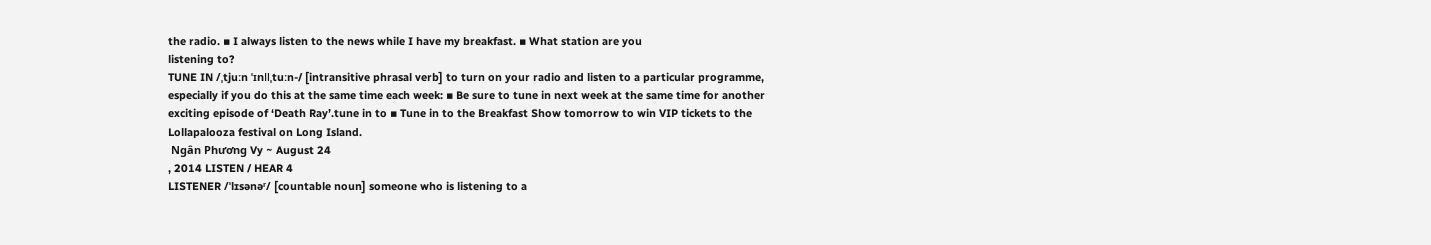the radio. ▪ I always listen to the news while I have my breakfast. ▪ What station are you
listening to?
TUNE IN /ˌtjuːn ˈɪnǁˌtuːn-/ [intransitive phrasal verb] to turn on your radio and listen to a particular programme,
especially if you do this at the same time each week: ▪ Be sure to tune in next week at the same time for another
exciting episode of ‘Death Ray’.tune in to ▪ Tune in to the Breakfast Show tomorrow to win VIP tickets to the
Lollapalooza festival on Long Island.
 Ngân Phương Vy ~ August 24
, 2014 LISTEN / HEAR 4
LISTENER /ˈlɪsənəʳ/ [countable noun] someone who is listening to a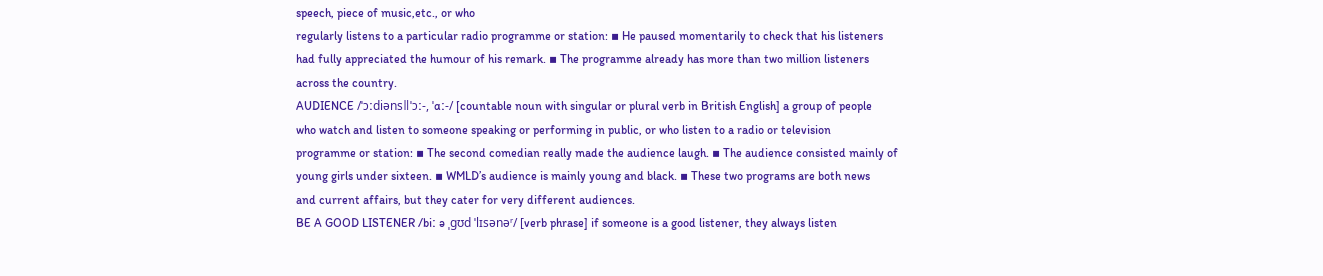speech, piece of music,etc., or who
regularly listens to a particular radio programme or station: ▪ He paused momentarily to check that his listeners
had fully appreciated the humour of his remark. ▪ The programme already has more than two million listeners
across the country.
AUDIENCE /ˈɔːdiənsǁˈɔː-, ˈɑː-/ [countable noun with singular or plural verb in British English] a group of people
who watch and listen to someone speaking or performing in public, or who listen to a radio or television
programme or station: ▪ The second comedian really made the audience laugh. ▪ The audience consisted mainly of
young girls under sixteen. ▪ WMLD’s audience is mainly young and black. ▪ These two programs are both news
and current affairs, but they cater for very different audiences.
BE A GOOD LISTENER /biː ə ˌgʊd ˈlɪsənəʳ/ [verb phrase] if someone is a good listener, they always listen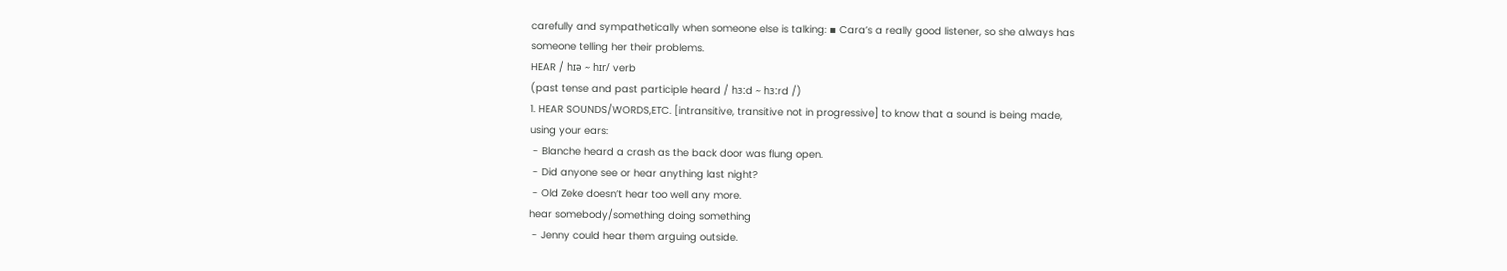carefully and sympathetically when someone else is talking: ▪ Cara’s a really good listener, so she always has
someone telling her their problems.
HEAR / hɪə ~ hɪr/ verb
(past tense and past participle heard / hɜːd ~ hɜːrd /)
1. HEAR SOUNDS/WORDS,ETC. [intransitive, transitive not in progressive] to know that a sound is being made,
using your ears:
 - Blanche heard a crash as the back door was flung open.
 - Did anyone see or hear anything last night?
 - Old Zeke doesn’t hear too well any more.
hear somebody/something doing something
 - Jenny could hear them arguing outside.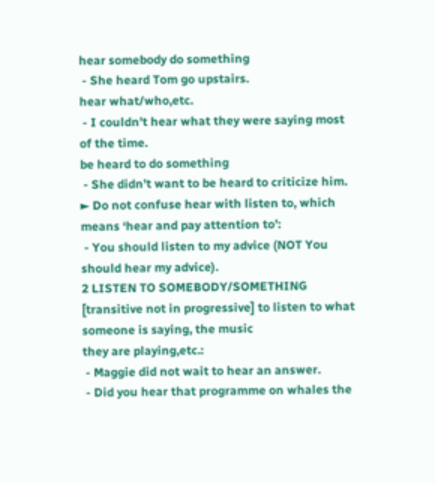hear somebody do something
 - She heard Tom go upstairs.
hear what/who,etc.
 - I couldn’t hear what they were saying most of the time.
be heard to do something
 - She didn’t want to be heard to criticize him.
► Do not confuse hear with listen to, which means ‘hear and pay attention to’:
 - You should listen to my advice (NOT You should hear my advice).
2 LISTEN TO SOMEBODY/SOMETHING [transitive not in progressive] to listen to what someone is saying, the music
they are playing,etc.:
 - Maggie did not wait to hear an answer.
 - Did you hear that programme on whales the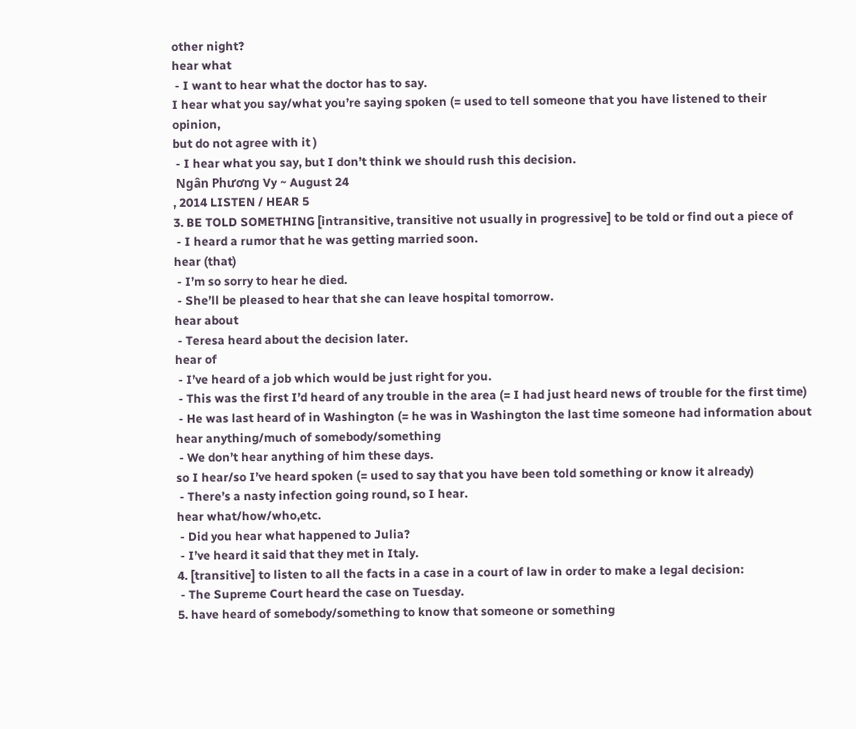other night?
hear what
 - I want to hear what the doctor has to say.
I hear what you say/what you’re saying spoken (= used to tell someone that you have listened to their opinion,
but do not agree with it )
 - I hear what you say, but I don’t think we should rush this decision.
 Ngân Phương Vy ~ August 24
, 2014 LISTEN / HEAR 5
3. BE TOLD SOMETHING [intransitive, transitive not usually in progressive] to be told or find out a piece of
 - I heard a rumor that he was getting married soon.
hear (that)
 - I’m so sorry to hear he died.
 - She’ll be pleased to hear that she can leave hospital tomorrow.
hear about
 - Teresa heard about the decision later.
hear of
 - I’ve heard of a job which would be just right for you.
 - This was the first I’d heard of any trouble in the area (= I had just heard news of trouble for the first time)
 - He was last heard of in Washington (= he was in Washington the last time someone had information about
hear anything/much of somebody/something
 - We don’t hear anything of him these days.
so I hear/so I’ve heard spoken (= used to say that you have been told something or know it already)
 - There’s a nasty infection going round, so I hear.
hear what/how/who,etc.
 - Did you hear what happened to Julia?
 - I’ve heard it said that they met in Italy.
4. [transitive] to listen to all the facts in a case in a court of law in order to make a legal decision:
 - The Supreme Court heard the case on Tuesday.
5. have heard of somebody/something to know that someone or something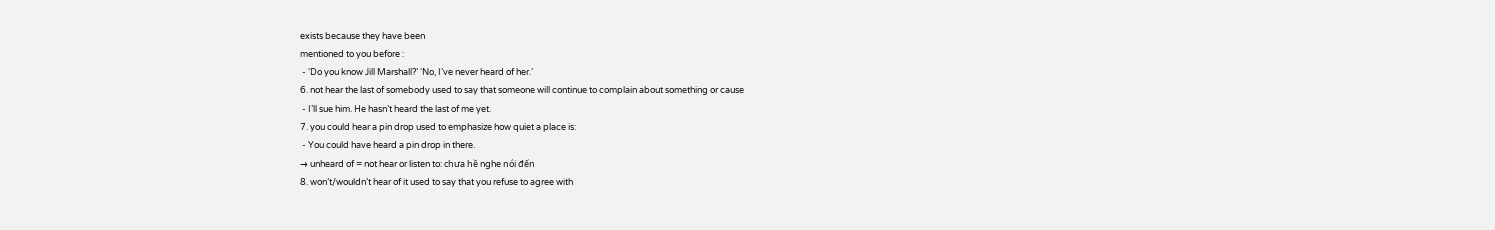exists because they have been
mentioned to you before :
 - ‘Do you know Jill Marshall?’ ‘No, I’ve never heard of her.’
6. not hear the last of somebody used to say that someone will continue to complain about something or cause
 - I’ll sue him. He hasn’t heard the last of me yet.
7. you could hear a pin drop used to emphasize how quiet a place is:
 - You could have heard a pin drop in there.
→ unheard of = not hear or listen to: chưa hề nghe nói đến
8. won’t/wouldn’t hear of it used to say that you refuse to agree with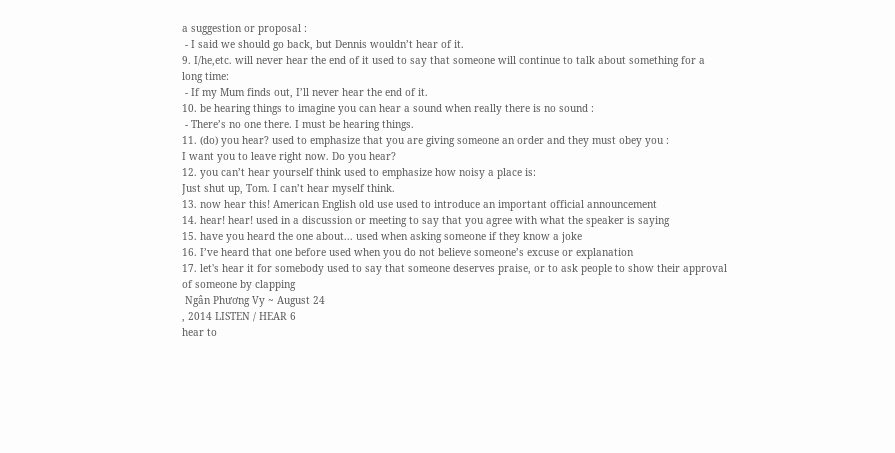a suggestion or proposal :
 - I said we should go back, but Dennis wouldn’t hear of it.
9. I/he,etc. will never hear the end of it used to say that someone will continue to talk about something for a
long time:
 - If my Mum finds out, I’ll never hear the end of it.
10. be hearing things to imagine you can hear a sound when really there is no sound :
 - There’s no one there. I must be hearing things.
11. (do) you hear? used to emphasize that you are giving someone an order and they must obey you :
I want you to leave right now. Do you hear?
12. you can’t hear yourself think used to emphasize how noisy a place is:
Just shut up, Tom. I can’t hear myself think.
13. now hear this! American English old use used to introduce an important official announcement
14. hear! hear! used in a discussion or meeting to say that you agree with what the speaker is saying
15. have you heard the one about... used when asking someone if they know a joke
16. I’ve heard that one before used when you do not believe someone’s excuse or explanation
17. let's hear it for somebody used to say that someone deserves praise, or to ask people to show their approval
of someone by clapping
 Ngân Phương Vy ~ August 24
, 2014 LISTEN / HEAR 6
hear to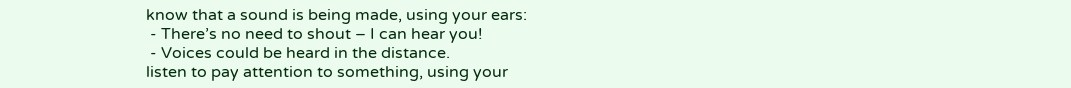know that a sound is being made, using your ears:
 - There’s no need to shout – I can hear you!
 - Voices could be heard in the distance.
listen to pay attention to something, using your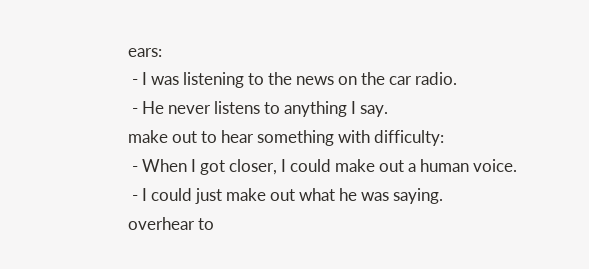ears:
 - I was listening to the news on the car radio.
 - He never listens to anything I say.
make out to hear something with difficulty:
 - When I got closer, I could make out a human voice.
 - I could just make out what he was saying.
overhear to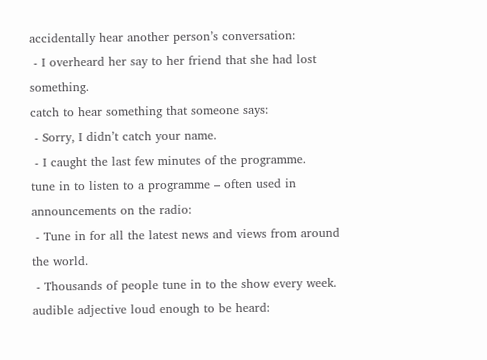accidentally hear another person’s conversation:
 - I overheard her say to her friend that she had lost something.
catch to hear something that someone says:
 - Sorry, I didn’t catch your name.
 - I caught the last few minutes of the programme.
tune in to listen to a programme – often used in announcements on the radio:
 - Tune in for all the latest news and views from around the world.
 - Thousands of people tune in to the show every week.
audible adjective loud enough to be heard: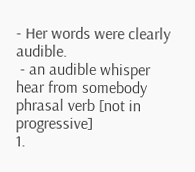- Her words were clearly audible.
 - an audible whisper
hear from somebody phrasal verb [not in progressive]
1.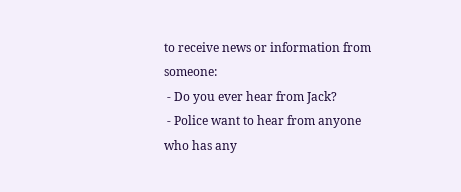to receive news or information from someone:
 - Do you ever hear from Jack?
 - Police want to hear from anyone who has any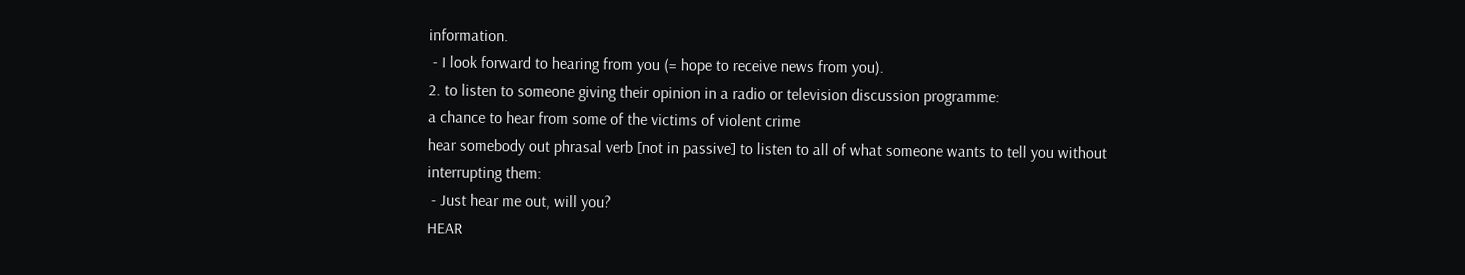information.
 - I look forward to hearing from you (= hope to receive news from you).
2. to listen to someone giving their opinion in a radio or television discussion programme:
a chance to hear from some of the victims of violent crime
hear somebody out phrasal verb [not in passive] to listen to all of what someone wants to tell you without
interrupting them:
 - Just hear me out, will you?
HEAR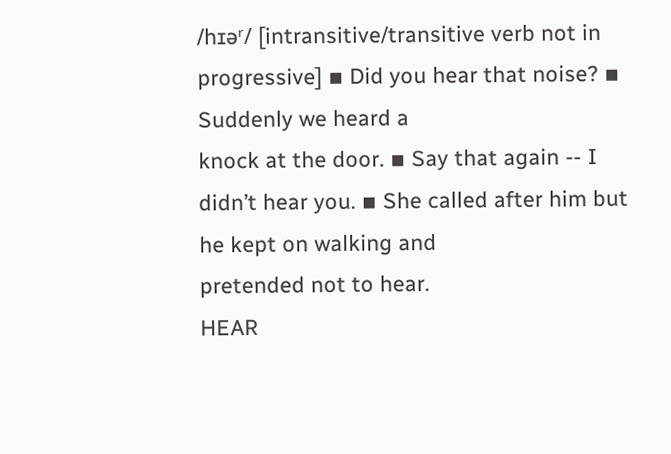/hɪəʳ/ [intransitive/transitive verb not in progressive] ▪ Did you hear that noise? ▪ Suddenly we heard a
knock at the door. ▪ Say that again -- I didn’t hear you. ▪ She called after him but he kept on walking and
pretended not to hear.
HEAR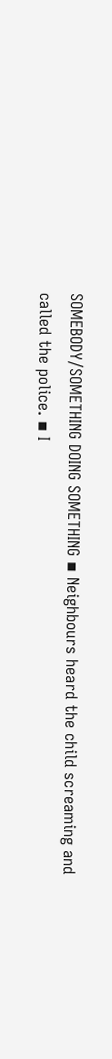SOMEBODY/SOMETHING DOING SOMETHING ▪ Neighbours heard the child screaming and
called the police. ▪ I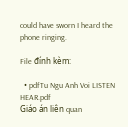could have sworn I heard the phone ringing.

File đính kèm:

  • pdfTu Ngu Anh Voi LISTEN HEAR.pdf
Giáo án liên quan